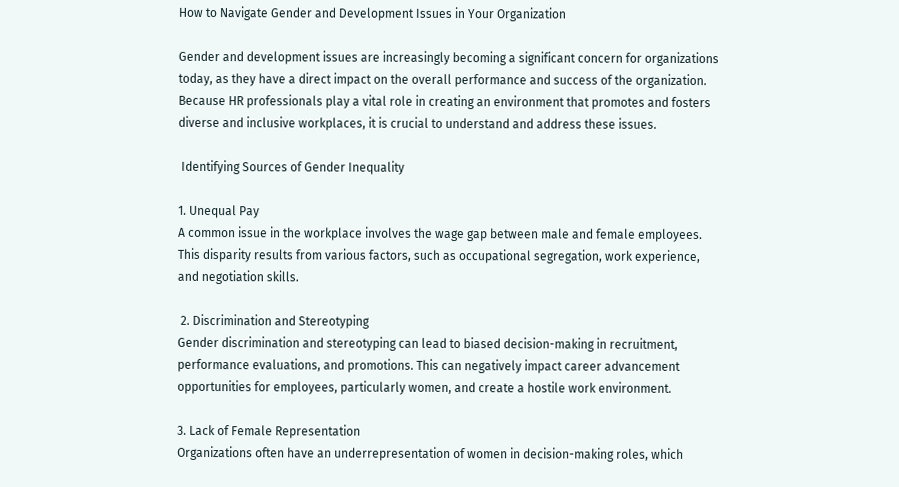How to Navigate Gender and Development Issues in Your Organization

Gender and development issues are increasingly becoming a significant concern for organizations today, as they have a direct impact on the overall performance and success of the organization. Because HR professionals play a vital role in creating an environment that promotes and fosters diverse and inclusive workplaces, it is crucial to understand and address these issues.

 Identifying Sources of Gender Inequality

1. Unequal Pay
A common issue in the workplace involves the wage gap between male and female employees. This disparity results from various factors, such as occupational segregation, work experience, and negotiation skills.

 2. Discrimination and Stereotyping
Gender discrimination and stereotyping can lead to biased decision-making in recruitment, performance evaluations, and promotions. This can negatively impact career advancement opportunities for employees, particularly women, and create a hostile work environment.

3. Lack of Female Representation
Organizations often have an underrepresentation of women in decision-making roles, which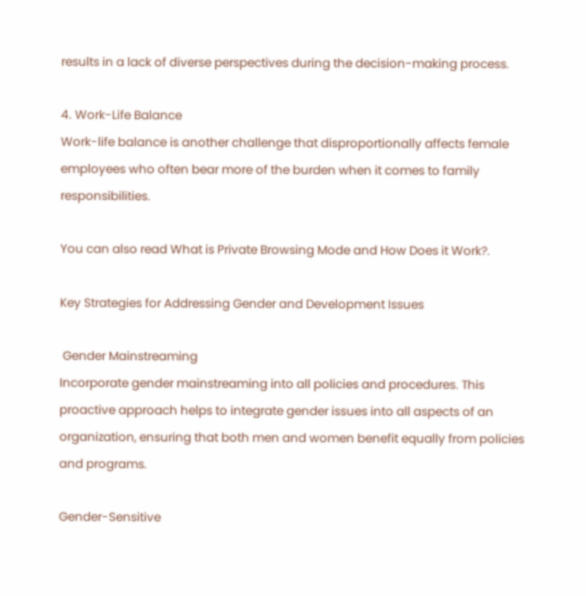results in a lack of diverse perspectives during the decision-making process.

4. Work-Life Balance
Work-life balance is another challenge that disproportionally affects female employees who often bear more of the burden when it comes to family responsibilities.

You can also read What is Private Browsing Mode and How Does it Work?.

Key Strategies for Addressing Gender and Development Issues

 Gender Mainstreaming
Incorporate gender mainstreaming into all policies and procedures. This proactive approach helps to integrate gender issues into all aspects of an organization, ensuring that both men and women benefit equally from policies and programs.

Gender-Sensitive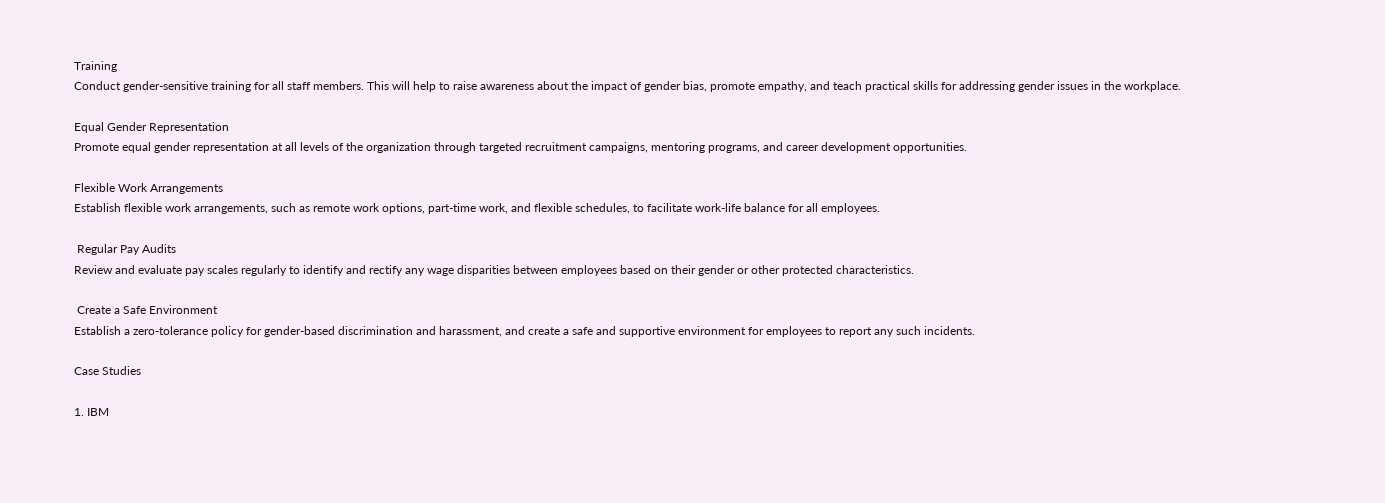Training
Conduct gender-sensitive training for all staff members. This will help to raise awareness about the impact of gender bias, promote empathy, and teach practical skills for addressing gender issues in the workplace.

Equal Gender Representation
Promote equal gender representation at all levels of the organization through targeted recruitment campaigns, mentoring programs, and career development opportunities.

Flexible Work Arrangements
Establish flexible work arrangements, such as remote work options, part-time work, and flexible schedules, to facilitate work-life balance for all employees.

 Regular Pay Audits
Review and evaluate pay scales regularly to identify and rectify any wage disparities between employees based on their gender or other protected characteristics.

 Create a Safe Environment
Establish a zero-tolerance policy for gender-based discrimination and harassment, and create a safe and supportive environment for employees to report any such incidents.

Case Studies

1. IBM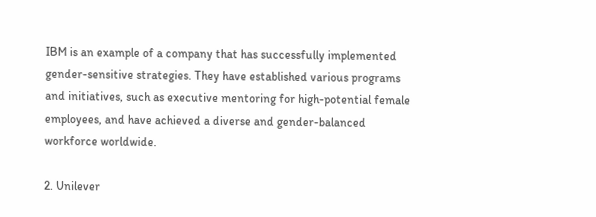IBM is an example of a company that has successfully implemented gender-sensitive strategies. They have established various programs and initiatives, such as executive mentoring for high-potential female employees, and have achieved a diverse and gender-balanced workforce worldwide.

2. Unilever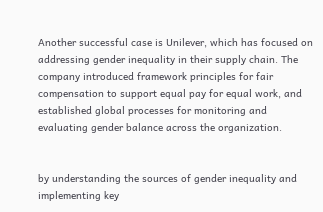Another successful case is Unilever, which has focused on addressing gender inequality in their supply chain. The company introduced framework principles for fair compensation to support equal pay for equal work, and established global processes for monitoring and evaluating gender balance across the organization.


by understanding the sources of gender inequality and implementing key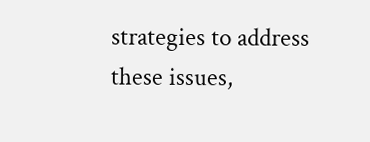strategies to address these issues,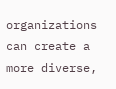organizations can create a more diverse,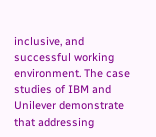inclusive, and successful working environment. The case studies of IBM and Unilever demonstrate that addressing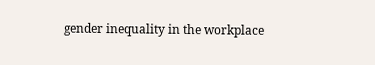gender inequality in the workplace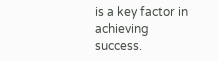is a key factor in achieving success.